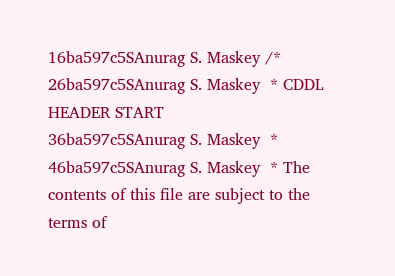16ba597c5SAnurag S. Maskey /*
26ba597c5SAnurag S. Maskey  * CDDL HEADER START
36ba597c5SAnurag S. Maskey  *
46ba597c5SAnurag S. Maskey  * The contents of this file are subject to the terms of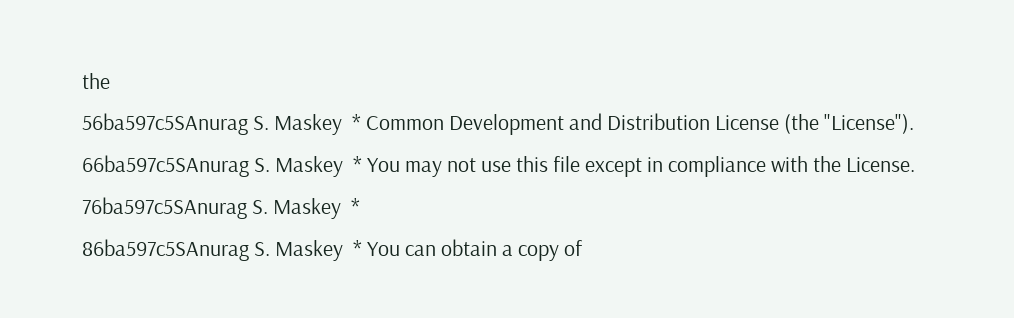the
56ba597c5SAnurag S. Maskey  * Common Development and Distribution License (the "License").
66ba597c5SAnurag S. Maskey  * You may not use this file except in compliance with the License.
76ba597c5SAnurag S. Maskey  *
86ba597c5SAnurag S. Maskey  * You can obtain a copy of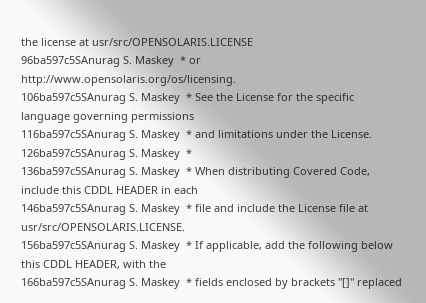the license at usr/src/OPENSOLARIS.LICENSE
96ba597c5SAnurag S. Maskey  * or http://www.opensolaris.org/os/licensing.
106ba597c5SAnurag S. Maskey  * See the License for the specific language governing permissions
116ba597c5SAnurag S. Maskey  * and limitations under the License.
126ba597c5SAnurag S. Maskey  *
136ba597c5SAnurag S. Maskey  * When distributing Covered Code, include this CDDL HEADER in each
146ba597c5SAnurag S. Maskey  * file and include the License file at usr/src/OPENSOLARIS.LICENSE.
156ba597c5SAnurag S. Maskey  * If applicable, add the following below this CDDL HEADER, with the
166ba597c5SAnurag S. Maskey  * fields enclosed by brackets "[]" replaced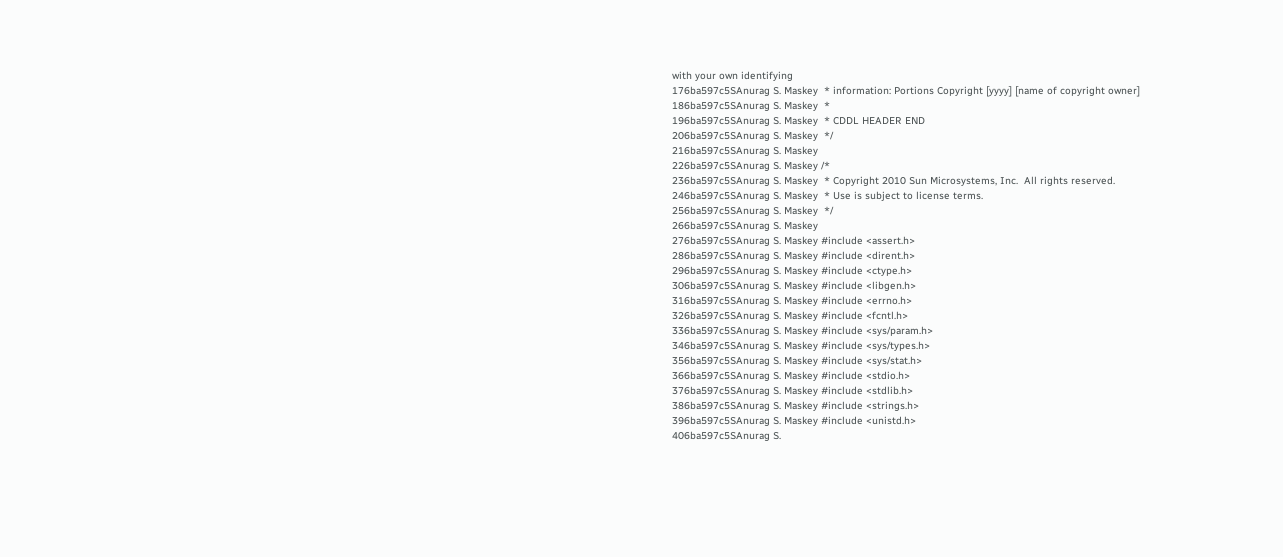with your own identifying
176ba597c5SAnurag S. Maskey  * information: Portions Copyright [yyyy] [name of copyright owner]
186ba597c5SAnurag S. Maskey  *
196ba597c5SAnurag S. Maskey  * CDDL HEADER END
206ba597c5SAnurag S. Maskey  */
216ba597c5SAnurag S. Maskey
226ba597c5SAnurag S. Maskey /*
236ba597c5SAnurag S. Maskey  * Copyright 2010 Sun Microsystems, Inc.  All rights reserved.
246ba597c5SAnurag S. Maskey  * Use is subject to license terms.
256ba597c5SAnurag S. Maskey  */
266ba597c5SAnurag S. Maskey
276ba597c5SAnurag S. Maskey #include <assert.h>
286ba597c5SAnurag S. Maskey #include <dirent.h>
296ba597c5SAnurag S. Maskey #include <ctype.h>
306ba597c5SAnurag S. Maskey #include <libgen.h>
316ba597c5SAnurag S. Maskey #include <errno.h>
326ba597c5SAnurag S. Maskey #include <fcntl.h>
336ba597c5SAnurag S. Maskey #include <sys/param.h>
346ba597c5SAnurag S. Maskey #include <sys/types.h>
356ba597c5SAnurag S. Maskey #include <sys/stat.h>
366ba597c5SAnurag S. Maskey #include <stdio.h>
376ba597c5SAnurag S. Maskey #include <stdlib.h>
386ba597c5SAnurag S. Maskey #include <strings.h>
396ba597c5SAnurag S. Maskey #include <unistd.h>
406ba597c5SAnurag S.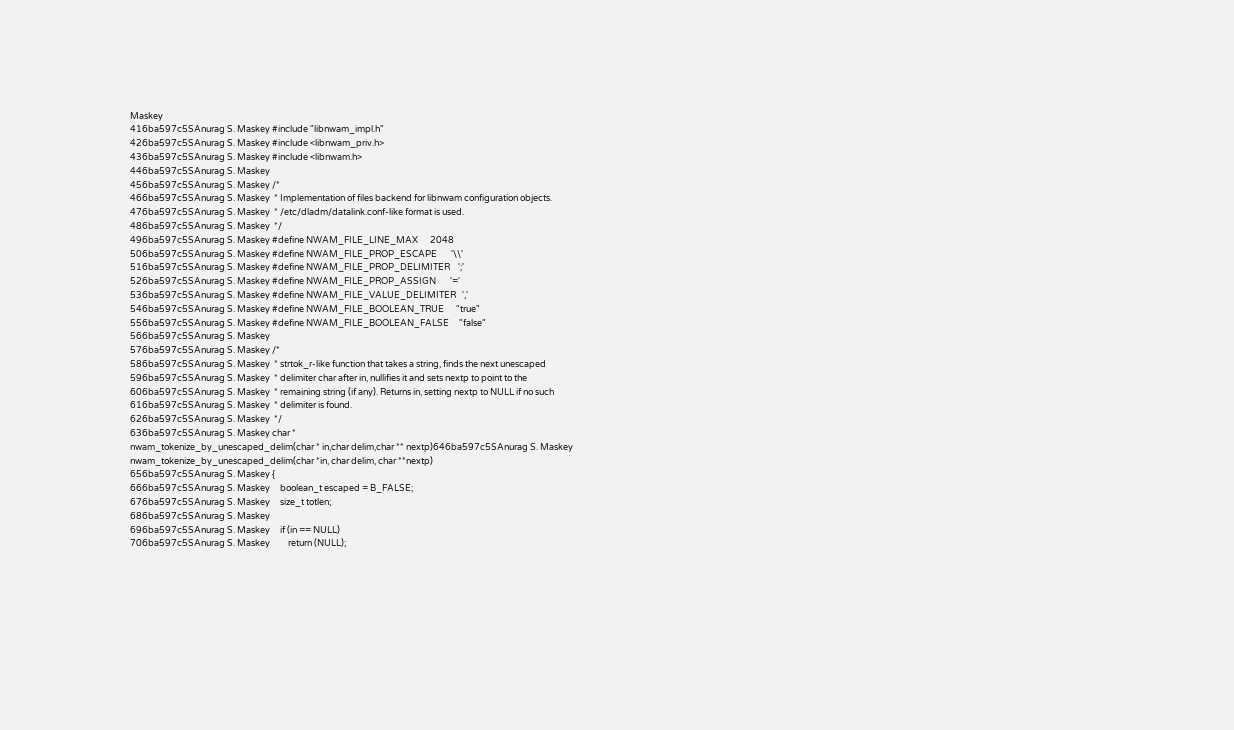Maskey
416ba597c5SAnurag S. Maskey #include "libnwam_impl.h"
426ba597c5SAnurag S. Maskey #include <libnwam_priv.h>
436ba597c5SAnurag S. Maskey #include <libnwam.h>
446ba597c5SAnurag S. Maskey
456ba597c5SAnurag S. Maskey /*
466ba597c5SAnurag S. Maskey  * Implementation of files backend for libnwam configuration objects.
476ba597c5SAnurag S. Maskey  * /etc/dladm/datalink.conf-like format is used.
486ba597c5SAnurag S. Maskey  */
496ba597c5SAnurag S. Maskey #define NWAM_FILE_LINE_MAX      2048
506ba597c5SAnurag S. Maskey #define NWAM_FILE_PROP_ESCAPE       '\\'
516ba597c5SAnurag S. Maskey #define NWAM_FILE_PROP_DELIMITER    ';'
526ba597c5SAnurag S. Maskey #define NWAM_FILE_PROP_ASSIGN       '='
536ba597c5SAnurag S. Maskey #define NWAM_FILE_VALUE_DELIMITER   ','
546ba597c5SAnurag S. Maskey #define NWAM_FILE_BOOLEAN_TRUE      "true"
556ba597c5SAnurag S. Maskey #define NWAM_FILE_BOOLEAN_FALSE     "false"
566ba597c5SAnurag S. Maskey
576ba597c5SAnurag S. Maskey /*
586ba597c5SAnurag S. Maskey  * strtok_r-like function that takes a string, finds the next unescaped
596ba597c5SAnurag S. Maskey  * delimiter char after in, nullifies it and sets nextp to point to the
606ba597c5SAnurag S. Maskey  * remaining string (if any). Returns in, setting nextp to NULL if no such
616ba597c5SAnurag S. Maskey  * delimiter is found.
626ba597c5SAnurag S. Maskey  */
636ba597c5SAnurag S. Maskey char *
nwam_tokenize_by_unescaped_delim(char * in,char delim,char ** nextp)646ba597c5SAnurag S. Maskey nwam_tokenize_by_unescaped_delim(char *in, char delim, char **nextp)
656ba597c5SAnurag S. Maskey {
666ba597c5SAnurag S. Maskey     boolean_t escaped = B_FALSE;
676ba597c5SAnurag S. Maskey     size_t totlen;
686ba597c5SAnurag S. Maskey
696ba597c5SAnurag S. Maskey     if (in == NULL)
706ba597c5SAnurag S. Maskey         return (NULL);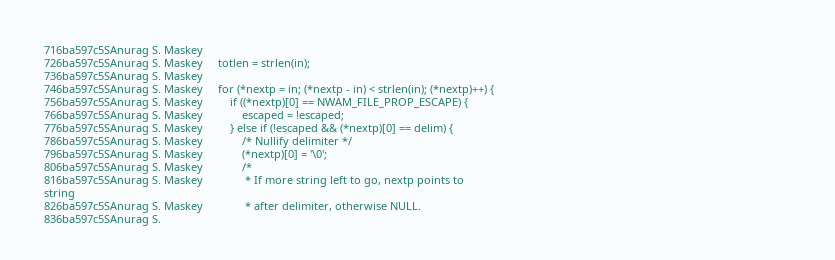716ba597c5SAnurag S. Maskey
726ba597c5SAnurag S. Maskey     totlen = strlen(in);
736ba597c5SAnurag S. Maskey
746ba597c5SAnurag S. Maskey     for (*nextp = in; (*nextp - in) < strlen(in); (*nextp)++) {
756ba597c5SAnurag S. Maskey         if ((*nextp)[0] == NWAM_FILE_PROP_ESCAPE) {
766ba597c5SAnurag S. Maskey             escaped = !escaped;
776ba597c5SAnurag S. Maskey         } else if (!escaped && (*nextp)[0] == delim) {
786ba597c5SAnurag S. Maskey             /* Nullify delimiter */
796ba597c5SAnurag S. Maskey             (*nextp)[0] = '\0';
806ba597c5SAnurag S. Maskey             /*
816ba597c5SAnurag S. Maskey              * If more string left to go, nextp points to string
826ba597c5SAnurag S. Maskey              * after delimiter, otherwise NULL.
836ba597c5SAnurag S.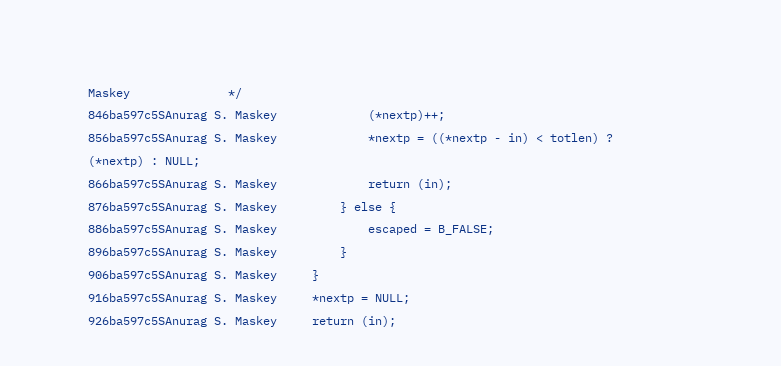Maskey              */
846ba597c5SAnurag S. Maskey             (*nextp)++;
856ba597c5SAnurag S. Maskey             *nextp = ((*nextp - in) < totlen) ? (*nextp) : NULL;
866ba597c5SAnurag S. Maskey             return (in);
876ba597c5SAnurag S. Maskey         } else {
886ba597c5SAnurag S. Maskey             escaped = B_FALSE;
896ba597c5SAnurag S. Maskey         }
906ba597c5SAnurag S. Maskey     }
916ba597c5SAnurag S. Maskey     *nextp = NULL;
926ba597c5SAnurag S. Maskey     return (in);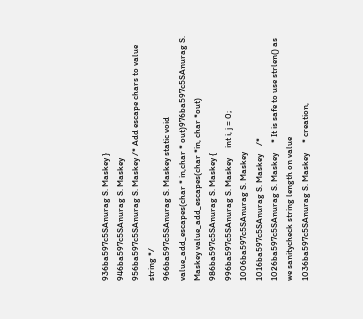936ba597c5SAnurag S. Maskey }
946ba597c5SAnurag S. Maskey
956ba597c5SAnurag S. Maskey /* Add escape chars to value string */
966ba597c5SAnurag S. Maskey static void
value_add_escapes(char * in,char * out)976ba597c5SAnurag S. Maskey value_add_escapes(char *in, char *out)
986ba597c5SAnurag S. Maskey {
996ba597c5SAnurag S. Maskey     int i, j = 0;
1006ba597c5SAnurag S. Maskey
1016ba597c5SAnurag S. Maskey    /*
1026ba597c5SAnurag S. Maskey     * It is safe to use strlen() as we sanitycheck string length on value
1036ba597c5SAnurag S. Maskey     * creation,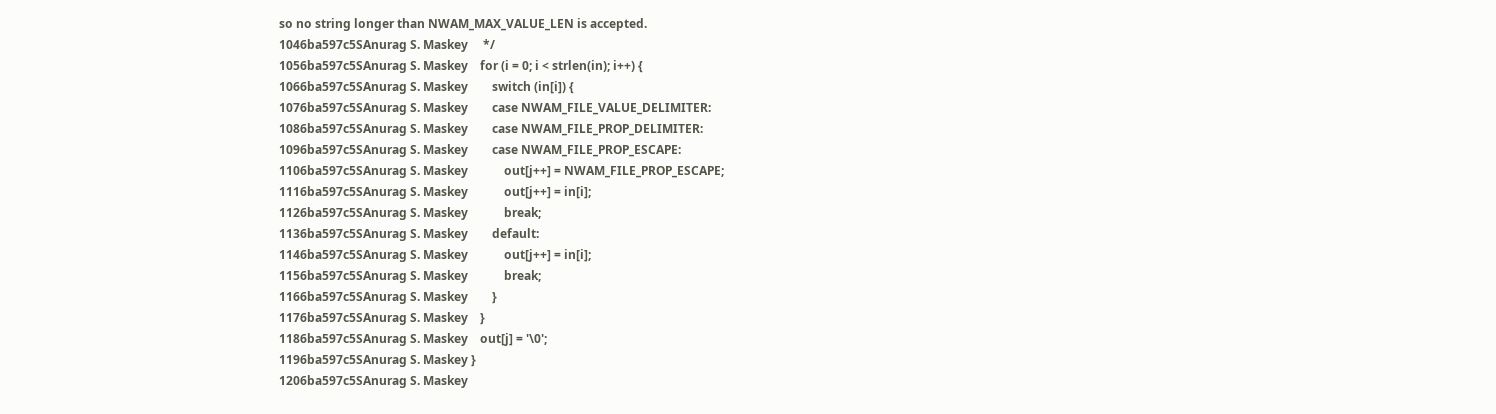so no string longer than NWAM_MAX_VALUE_LEN is accepted.
1046ba597c5SAnurag S. Maskey     */
1056ba597c5SAnurag S. Maskey    for (i = 0; i < strlen(in); i++) {
1066ba597c5SAnurag S. Maskey        switch (in[i]) {
1076ba597c5SAnurag S. Maskey        case NWAM_FILE_VALUE_DELIMITER:
1086ba597c5SAnurag S. Maskey        case NWAM_FILE_PROP_DELIMITER:
1096ba597c5SAnurag S. Maskey        case NWAM_FILE_PROP_ESCAPE:
1106ba597c5SAnurag S. Maskey            out[j++] = NWAM_FILE_PROP_ESCAPE;
1116ba597c5SAnurag S. Maskey            out[j++] = in[i];
1126ba597c5SAnurag S. Maskey            break;
1136ba597c5SAnurag S. Maskey        default:
1146ba597c5SAnurag S. Maskey            out[j++] = in[i];
1156ba597c5SAnurag S. Maskey            break;
1166ba597c5SAnurag S. Maskey        }
1176ba597c5SAnurag S. Maskey    }
1186ba597c5SAnurag S. Maskey    out[j] = '\0';
1196ba597c5SAnurag S. Maskey }
1206ba597c5SAnurag S. Maskey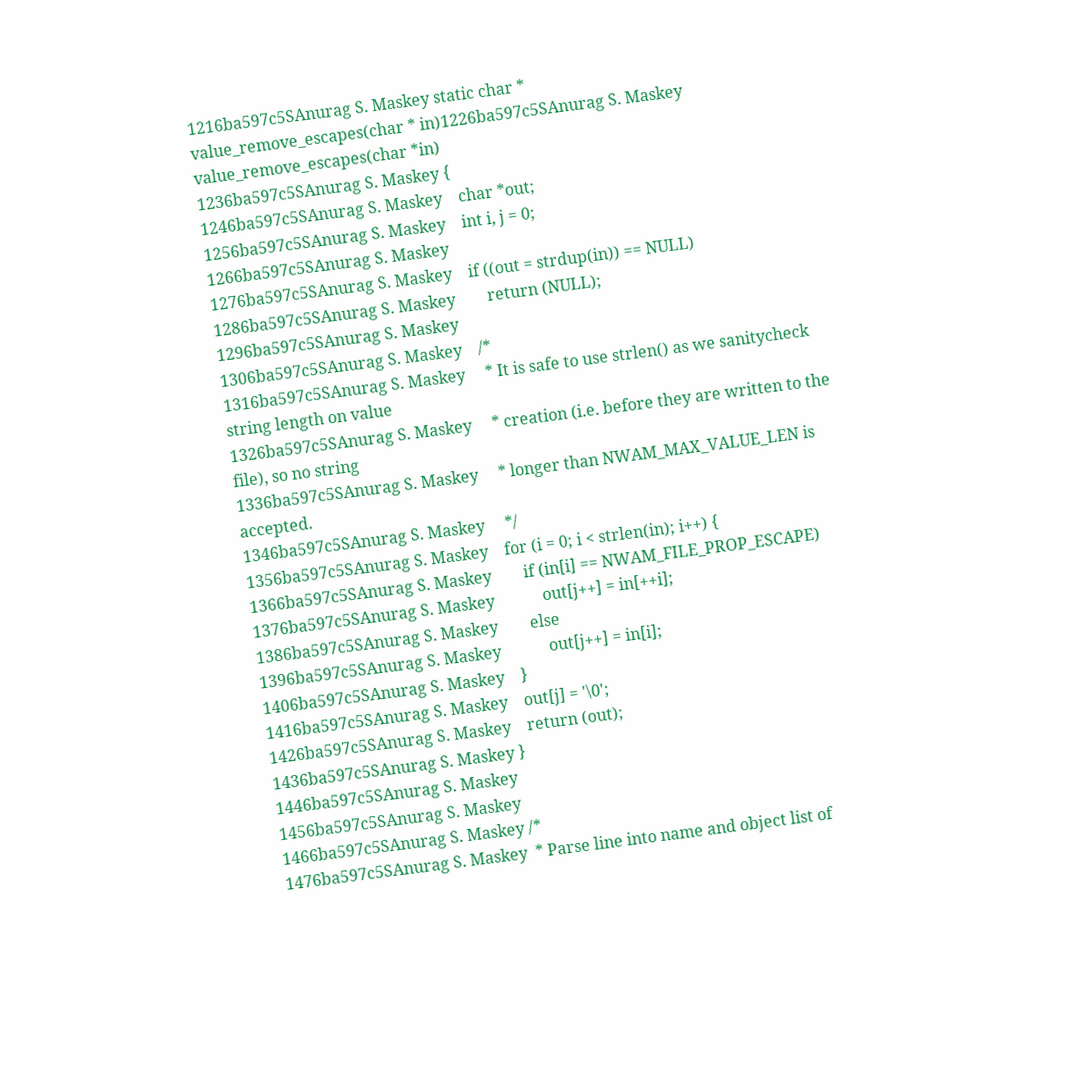1216ba597c5SAnurag S. Maskey static char *
value_remove_escapes(char * in)1226ba597c5SAnurag S. Maskey value_remove_escapes(char *in)
1236ba597c5SAnurag S. Maskey {
1246ba597c5SAnurag S. Maskey    char *out;
1256ba597c5SAnurag S. Maskey    int i, j = 0;
1266ba597c5SAnurag S. Maskey
1276ba597c5SAnurag S. Maskey    if ((out = strdup(in)) == NULL)
1286ba597c5SAnurag S. Maskey        return (NULL);
1296ba597c5SAnurag S. Maskey
1306ba597c5SAnurag S. Maskey    /*
1316ba597c5SAnurag S. Maskey     * It is safe to use strlen() as we sanitycheck string length on value
1326ba597c5SAnurag S. Maskey     * creation (i.e. before they are written to the file), so no string
1336ba597c5SAnurag S. Maskey     * longer than NWAM_MAX_VALUE_LEN is accepted.
1346ba597c5SAnurag S. Maskey     */
1356ba597c5SAnurag S. Maskey    for (i = 0; i < strlen(in); i++) {
1366ba597c5SAnurag S. Maskey        if (in[i] == NWAM_FILE_PROP_ESCAPE)
1376ba597c5SAnurag S. Maskey            out[j++] = in[++i];
1386ba597c5SAnurag S. Maskey        else
1396ba597c5SAnurag S. Maskey            out[j++] = in[i];
1406ba597c5SAnurag S. Maskey    }
1416ba597c5SAnurag S. Maskey    out[j] = '\0';
1426ba597c5SAnurag S. Maskey    return (out);
1436ba597c5SAnurag S. Maskey }
1446ba597c5SAnurag S. Maskey
1456ba597c5SAnurag S. Maskey
1466ba597c5SAnurag S. Maskey /*
1476ba597c5SAnurag S. Maskey  * Parse line into name and object list of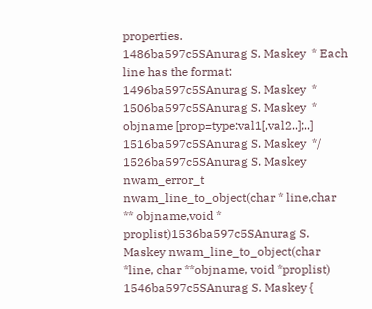properties.
1486ba597c5SAnurag S. Maskey  * Each line has the format:
1496ba597c5SAnurag S. Maskey  *
1506ba597c5SAnurag S. Maskey  * objname [prop=type:val1[,val2..];..]
1516ba597c5SAnurag S. Maskey  */
1526ba597c5SAnurag S. Maskey nwam_error_t
nwam_line_to_object(char * line,char ** objname,void * proplist)1536ba597c5SAnurag S. Maskey nwam_line_to_object(char *line, char **objname, void *proplist)
1546ba597c5SAnurag S. Maskey {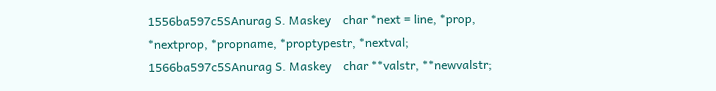1556ba597c5SAnurag S. Maskey    char *next = line, *prop, *nextprop, *propname, *proptypestr, *nextval;
1566ba597c5SAnurag S. Maskey    char **valstr, **newvalstr;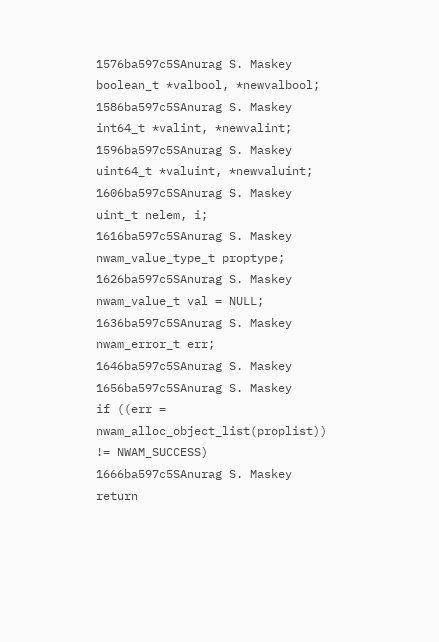1576ba597c5SAnurag S. Maskey    boolean_t *valbool, *newvalbool;
1586ba597c5SAnurag S. Maskey    int64_t *valint, *newvalint;
1596ba597c5SAnurag S. Maskey    uint64_t *valuint, *newvaluint;
1606ba597c5SAnurag S. Maskey    uint_t nelem, i;
1616ba597c5SAnurag S. Maskey    nwam_value_type_t proptype;
1626ba597c5SAnurag S. Maskey    nwam_value_t val = NULL;
1636ba597c5SAnurag S. Maskey    nwam_error_t err;
1646ba597c5SAnurag S. Maskey
1656ba597c5SAnurag S. Maskey    if ((err = nwam_alloc_object_list(proplist)) != NWAM_SUCCESS)
1666ba597c5SAnurag S. Maskey        return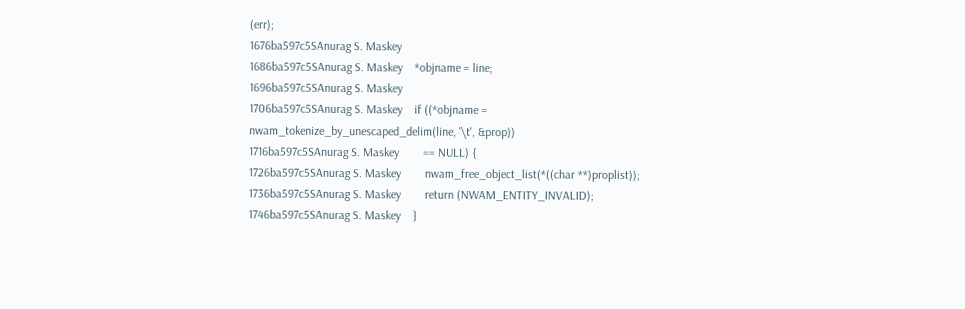(err);
1676ba597c5SAnurag S. Maskey
1686ba597c5SAnurag S. Maskey    *objname = line;
1696ba597c5SAnurag S. Maskey
1706ba597c5SAnurag S. Maskey    if ((*objname = nwam_tokenize_by_unescaped_delim(line, '\t', &prop))
1716ba597c5SAnurag S. Maskey        == NULL) {
1726ba597c5SAnurag S. Maskey        nwam_free_object_list(*((char **)proplist));
1736ba597c5SAnurag S. Maskey        return (NWAM_ENTITY_INVALID);
1746ba597c5SAnurag S. Maskey    }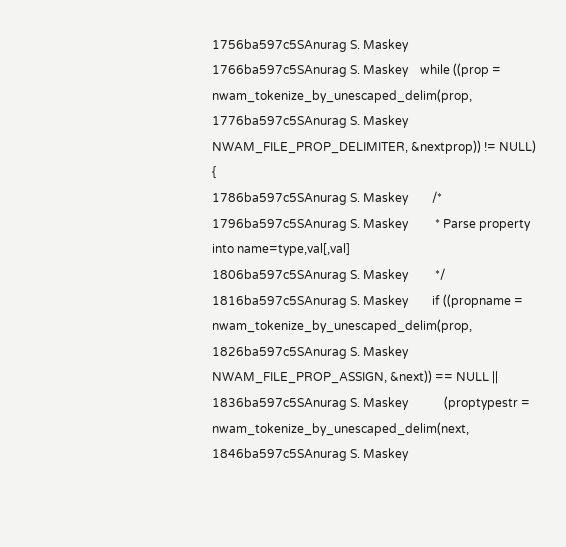1756ba597c5SAnurag S. Maskey
1766ba597c5SAnurag S. Maskey    while ((prop = nwam_tokenize_by_unescaped_delim(prop,
1776ba597c5SAnurag S. Maskey        NWAM_FILE_PROP_DELIMITER, &nextprop)) != NULL) {
1786ba597c5SAnurag S. Maskey        /*
1796ba597c5SAnurag S. Maskey         * Parse property into name=type,val[,val]
1806ba597c5SAnurag S. Maskey         */
1816ba597c5SAnurag S. Maskey        if ((propname = nwam_tokenize_by_unescaped_delim(prop,
1826ba597c5SAnurag S. Maskey            NWAM_FILE_PROP_ASSIGN, &next)) == NULL ||
1836ba597c5SAnurag S. Maskey            (proptypestr = nwam_tokenize_by_unescaped_delim(next,
1846ba597c5SAnurag S. Maskey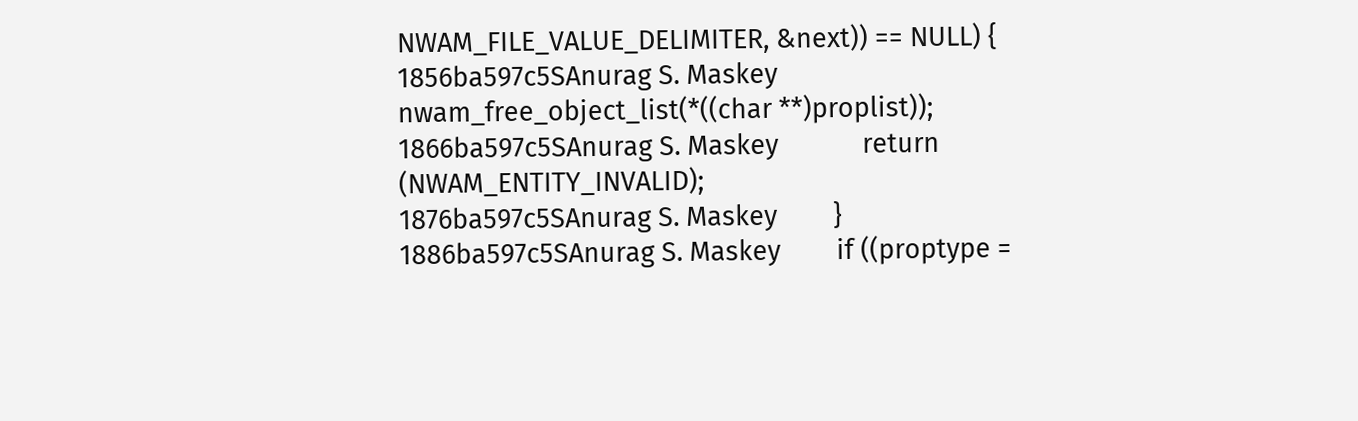NWAM_FILE_VALUE_DELIMITER, &next)) == NULL) {
1856ba597c5SAnurag S. Maskey            nwam_free_object_list(*((char **)proplist));
1866ba597c5SAnurag S. Maskey            return (NWAM_ENTITY_INVALID);
1876ba597c5SAnurag S. Maskey        }
1886ba597c5SAnurag S. Maskey        if ((proptype =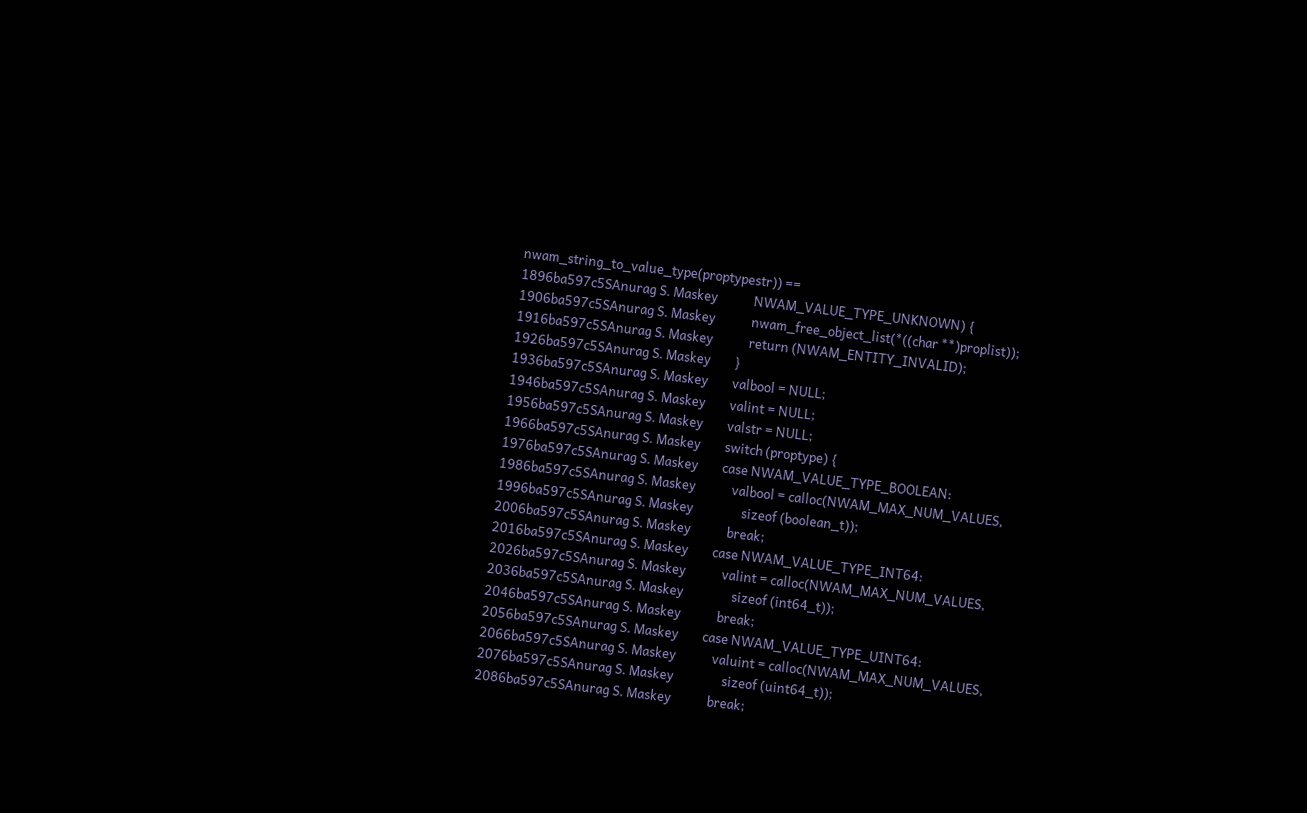nwam_string_to_value_type(proptypestr)) ==
1896ba597c5SAnurag S. Maskey            NWAM_VALUE_TYPE_UNKNOWN) {
1906ba597c5SAnurag S. Maskey            nwam_free_object_list(*((char **)proplist));
1916ba597c5SAnurag S. Maskey            return (NWAM_ENTITY_INVALID);
1926ba597c5SAnurag S. Maskey        }
1936ba597c5SAnurag S. Maskey        valbool = NULL;
1946ba597c5SAnurag S. Maskey        valint = NULL;
1956ba597c5SAnurag S. Maskey        valstr = NULL;
1966ba597c5SAnurag S. Maskey        switch (proptype) {
1976ba597c5SAnurag S. Maskey        case NWAM_VALUE_TYPE_BOOLEAN:
1986ba597c5SAnurag S. Maskey            valbool = calloc(NWAM_MAX_NUM_VALUES,
1996ba597c5SAnurag S. Maskey                sizeof (boolean_t));
2006ba597c5SAnurag S. Maskey            break;
2016ba597c5SAnurag S. Maskey        case NWAM_VALUE_TYPE_INT64:
2026ba597c5SAnurag S. Maskey            valint = calloc(NWAM_MAX_NUM_VALUES,
2036ba597c5SAnurag S. Maskey                sizeof (int64_t));
2046ba597c5SAnurag S. Maskey            break;
2056ba597c5SAnurag S. Maskey        case NWAM_VALUE_TYPE_UINT64:
2066ba597c5SAnurag S. Maskey            valuint = calloc(NWAM_MAX_NUM_VALUES,
2076ba597c5SAnurag S. Maskey                sizeof (uint64_t));
2086ba597c5SAnurag S. Maskey            break;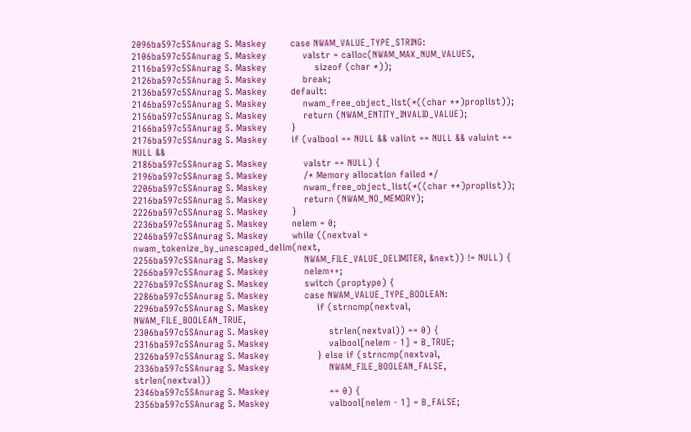2096ba597c5SAnurag S. Maskey        case NWAM_VALUE_TYPE_STRING:
2106ba597c5SAnurag S. Maskey            valstr = calloc(NWAM_MAX_NUM_VALUES,
2116ba597c5SAnurag S. Maskey                sizeof (char *));
2126ba597c5SAnurag S. Maskey            break;
2136ba597c5SAnurag S. Maskey        default:
2146ba597c5SAnurag S. Maskey            nwam_free_object_list(*((char **)proplist));
2156ba597c5SAnurag S. Maskey            return (NWAM_ENTITY_INVALID_VALUE);
2166ba597c5SAnurag S. Maskey        }
2176ba597c5SAnurag S. Maskey        if (valbool == NULL && valint == NULL && valuint == NULL &&
2186ba597c5SAnurag S. Maskey            valstr == NULL) {
2196ba597c5SAnurag S. Maskey            /* Memory allocation failed */
2206ba597c5SAnurag S. Maskey            nwam_free_object_list(*((char **)proplist));
2216ba597c5SAnurag S. Maskey            return (NWAM_NO_MEMORY);
2226ba597c5SAnurag S. Maskey        }
2236ba597c5SAnurag S. Maskey        nelem = 0;
2246ba597c5SAnurag S. Maskey        while ((nextval = nwam_tokenize_by_unescaped_delim(next,
2256ba597c5SAnurag S. Maskey            NWAM_FILE_VALUE_DELIMITER, &next)) != NULL) {
2266ba597c5SAnurag S. Maskey            nelem++;
2276ba597c5SAnurag S. Maskey            switch (proptype) {
2286ba597c5SAnurag S. Maskey            case NWAM_VALUE_TYPE_BOOLEAN:
2296ba597c5SAnurag S. Maskey                if (strncmp(nextval, NWAM_FILE_BOOLEAN_TRUE,
2306ba597c5SAnurag S. Maskey                    strlen(nextval)) == 0) {
2316ba597c5SAnurag S. Maskey                    valbool[nelem - 1] = B_TRUE;
2326ba597c5SAnurag S. Maskey                } else if (strncmp(nextval,
2336ba597c5SAnurag S. Maskey                    NWAM_FILE_BOOLEAN_FALSE, strlen(nextval))
2346ba597c5SAnurag S. Maskey                    == 0) {
2356ba597c5SAnurag S. Maskey                    valbool[nelem - 1] = B_FALSE;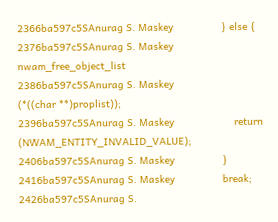2366ba597c5SAnurag S. Maskey                } else {
2376ba597c5SAnurag S. Maskey                    nwam_free_object_list
2386ba597c5SAnurag S. Maskey                        (*((char **)proplist));
2396ba597c5SAnurag S. Maskey                    return (NWAM_ENTITY_INVALID_VALUE);
2406ba597c5SAnurag S. Maskey                }
2416ba597c5SAnurag S. Maskey                break;
2426ba597c5SAnurag S.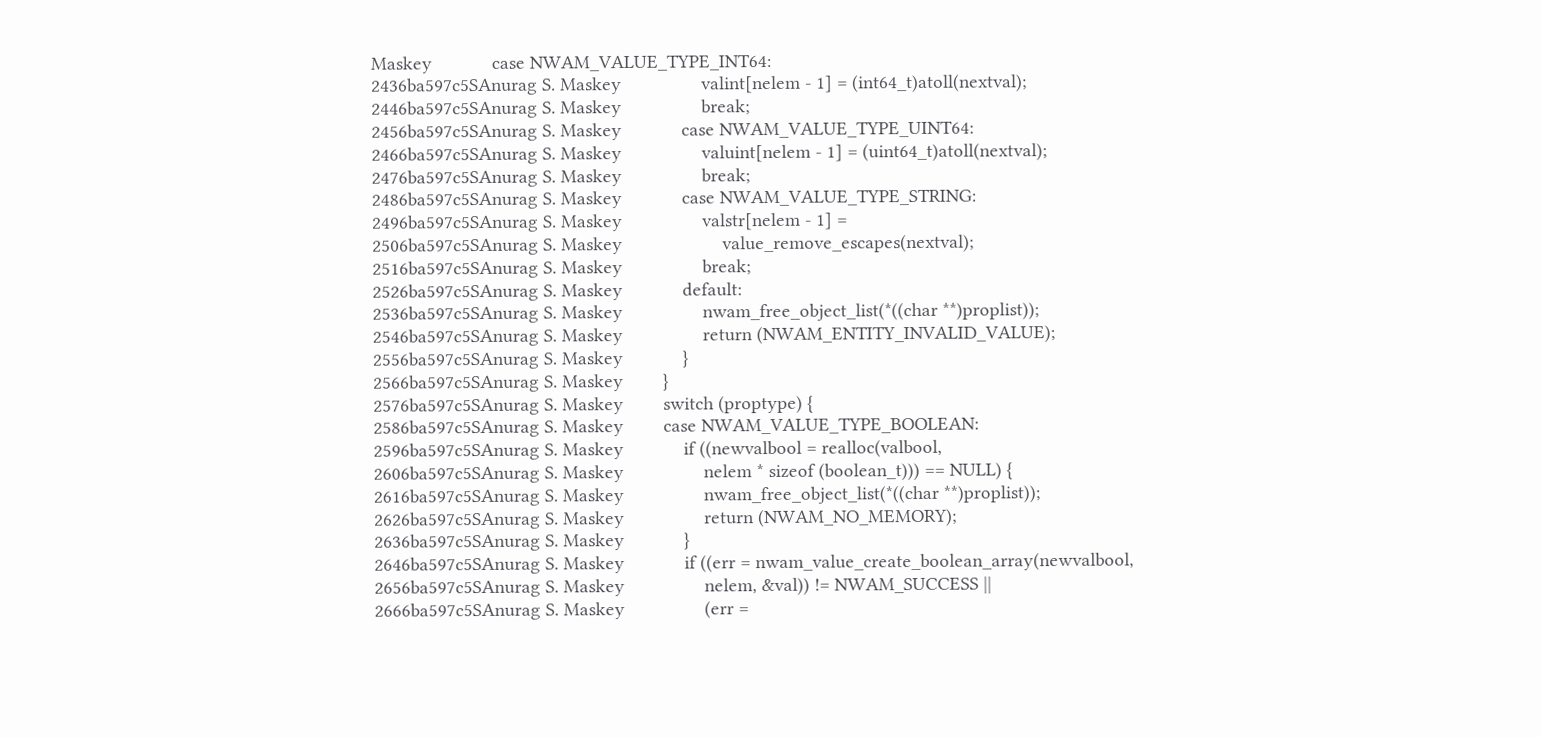Maskey            case NWAM_VALUE_TYPE_INT64:
2436ba597c5SAnurag S. Maskey                valint[nelem - 1] = (int64_t)atoll(nextval);
2446ba597c5SAnurag S. Maskey                break;
2456ba597c5SAnurag S. Maskey            case NWAM_VALUE_TYPE_UINT64:
2466ba597c5SAnurag S. Maskey                valuint[nelem - 1] = (uint64_t)atoll(nextval);
2476ba597c5SAnurag S. Maskey                break;
2486ba597c5SAnurag S. Maskey            case NWAM_VALUE_TYPE_STRING:
2496ba597c5SAnurag S. Maskey                valstr[nelem - 1] =
2506ba597c5SAnurag S. Maskey                    value_remove_escapes(nextval);
2516ba597c5SAnurag S. Maskey                break;
2526ba597c5SAnurag S. Maskey            default:
2536ba597c5SAnurag S. Maskey                nwam_free_object_list(*((char **)proplist));
2546ba597c5SAnurag S. Maskey                return (NWAM_ENTITY_INVALID_VALUE);
2556ba597c5SAnurag S. Maskey            }
2566ba597c5SAnurag S. Maskey        }
2576ba597c5SAnurag S. Maskey        switch (proptype) {
2586ba597c5SAnurag S. Maskey        case NWAM_VALUE_TYPE_BOOLEAN:
2596ba597c5SAnurag S. Maskey            if ((newvalbool = realloc(valbool,
2606ba597c5SAnurag S. Maskey                nelem * sizeof (boolean_t))) == NULL) {
2616ba597c5SAnurag S. Maskey                nwam_free_object_list(*((char **)proplist));
2626ba597c5SAnurag S. Maskey                return (NWAM_NO_MEMORY);
2636ba597c5SAnurag S. Maskey            }
2646ba597c5SAnurag S. Maskey            if ((err = nwam_value_create_boolean_array(newvalbool,
2656ba597c5SAnurag S. Maskey                nelem, &val)) != NWAM_SUCCESS ||
2666ba597c5SAnurag S. Maskey                (err =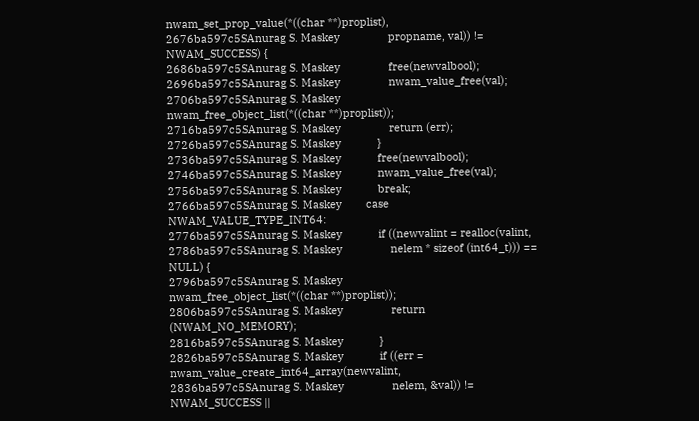nwam_set_prop_value(*((char **)proplist),
2676ba597c5SAnurag S. Maskey                propname, val)) != NWAM_SUCCESS) {
2686ba597c5SAnurag S. Maskey                free(newvalbool);
2696ba597c5SAnurag S. Maskey                nwam_value_free(val);
2706ba597c5SAnurag S. Maskey                nwam_free_object_list(*((char **)proplist));
2716ba597c5SAnurag S. Maskey                return (err);
2726ba597c5SAnurag S. Maskey            }
2736ba597c5SAnurag S. Maskey            free(newvalbool);
2746ba597c5SAnurag S. Maskey            nwam_value_free(val);
2756ba597c5SAnurag S. Maskey            break;
2766ba597c5SAnurag S. Maskey        case NWAM_VALUE_TYPE_INT64:
2776ba597c5SAnurag S. Maskey            if ((newvalint = realloc(valint,
2786ba597c5SAnurag S. Maskey                nelem * sizeof (int64_t))) == NULL) {
2796ba597c5SAnurag S. Maskey                nwam_free_object_list(*((char **)proplist));
2806ba597c5SAnurag S. Maskey                return (NWAM_NO_MEMORY);
2816ba597c5SAnurag S. Maskey            }
2826ba597c5SAnurag S. Maskey            if ((err = nwam_value_create_int64_array(newvalint,
2836ba597c5SAnurag S. Maskey                nelem, &val)) != NWAM_SUCCESS ||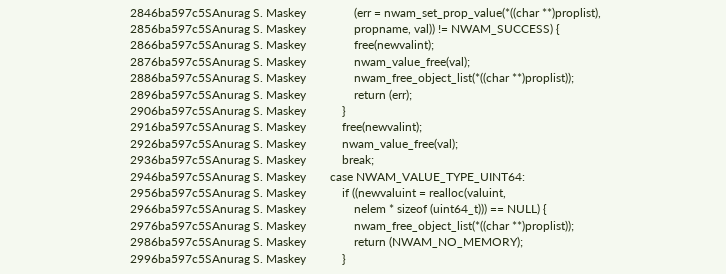2846ba597c5SAnurag S. Maskey                (err = nwam_set_prop_value(*((char **)proplist),
2856ba597c5SAnurag S. Maskey                propname, val)) != NWAM_SUCCESS) {
2866ba597c5SAnurag S. Maskey                free(newvalint);
2876ba597c5SAnurag S. Maskey                nwam_value_free(val);
2886ba597c5SAnurag S. Maskey                nwam_free_object_list(*((char **)proplist));
2896ba597c5SAnurag S. Maskey                return (err);
2906ba597c5SAnurag S. Maskey            }
2916ba597c5SAnurag S. Maskey            free(newvalint);
2926ba597c5SAnurag S. Maskey            nwam_value_free(val);
2936ba597c5SAnurag S. Maskey            break;
2946ba597c5SAnurag S. Maskey        case NWAM_VALUE_TYPE_UINT64:
2956ba597c5SAnurag S. Maskey            if ((newvaluint = realloc(valuint,
2966ba597c5SAnurag S. Maskey                nelem * sizeof (uint64_t))) == NULL) {
2976ba597c5SAnurag S. Maskey                nwam_free_object_list(*((char **)proplist));
2986ba597c5SAnurag S. Maskey                return (NWAM_NO_MEMORY);
2996ba597c5SAnurag S. Maskey            }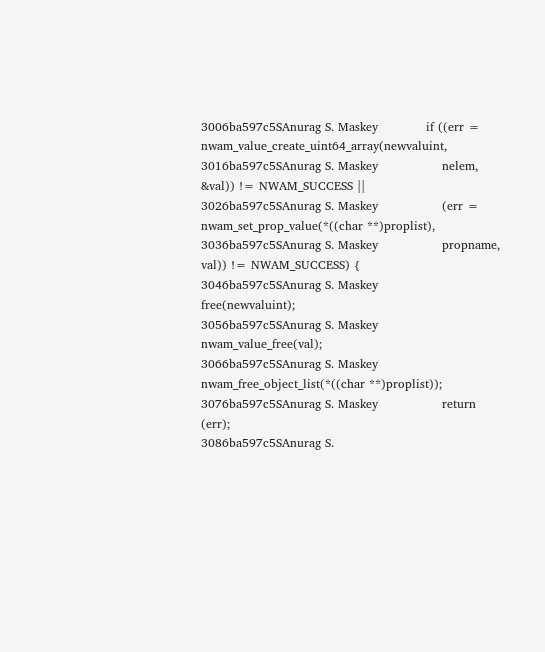3006ba597c5SAnurag S. Maskey            if ((err = nwam_value_create_uint64_array(newvaluint,
3016ba597c5SAnurag S. Maskey                nelem, &val)) != NWAM_SUCCESS ||
3026ba597c5SAnurag S. Maskey                (err = nwam_set_prop_value(*((char **)proplist),
3036ba597c5SAnurag S. Maskey                propname, val)) != NWAM_SUCCESS) {
3046ba597c5SAnurag S. Maskey                free(newvaluint);
3056ba597c5SAnurag S. Maskey                nwam_value_free(val);
3066ba597c5SAnurag S. Maskey                nwam_free_object_list(*((char **)proplist));
3076ba597c5SAnurag S. Maskey                return (err);
3086ba597c5SAnurag S.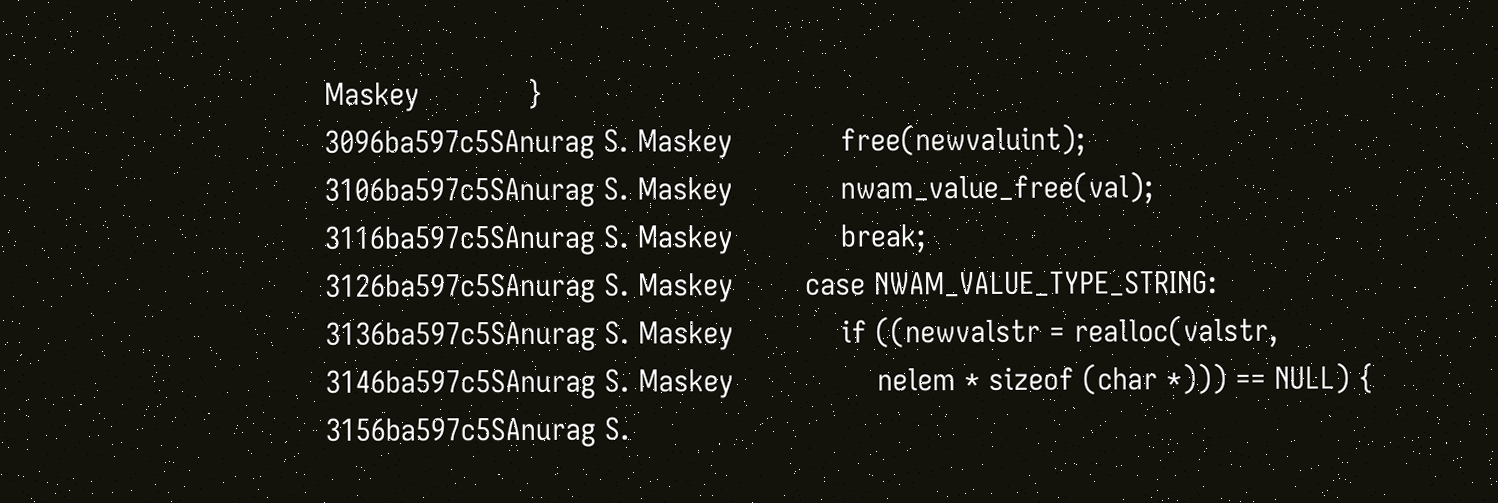Maskey            }
3096ba597c5SAnurag S. Maskey            free(newvaluint);
3106ba597c5SAnurag S. Maskey            nwam_value_free(val);
3116ba597c5SAnurag S. Maskey            break;
3126ba597c5SAnurag S. Maskey        case NWAM_VALUE_TYPE_STRING:
3136ba597c5SAnurag S. Maskey            if ((newvalstr = realloc(valstr,
3146ba597c5SAnurag S. Maskey                nelem * sizeof (char *))) == NULL) {
3156ba597c5SAnurag S.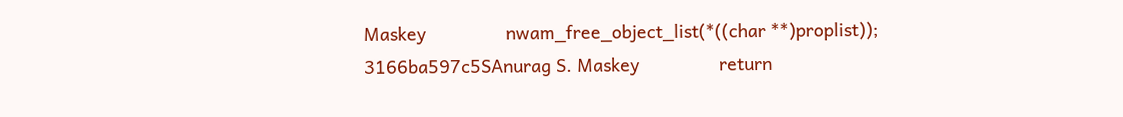Maskey                nwam_free_object_list(*((char **)proplist));
3166ba597c5SAnurag S. Maskey                return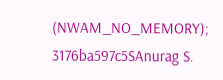(NWAM_NO_MEMORY);
3176ba597c5SAnurag S.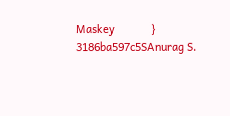Maskey            }
3186ba597c5SAnurag S.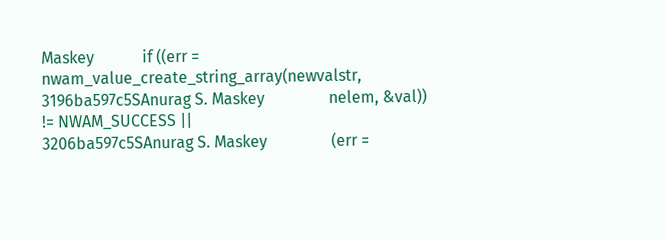Maskey            if ((err = nwam_value_create_string_array(newvalstr,
3196ba597c5SAnurag S. Maskey                nelem, &val)) != NWAM_SUCCESS ||
3206ba597c5SAnurag S. Maskey                (err =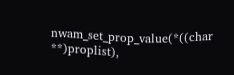nwam_set_prop_value(*((char **)proplist),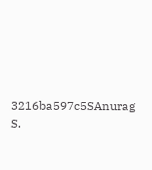3216ba597c5SAnurag S.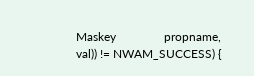Maskey                propname, val)) != NWAM_SUCCESS) {